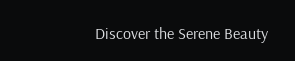Discover the Serene Beauty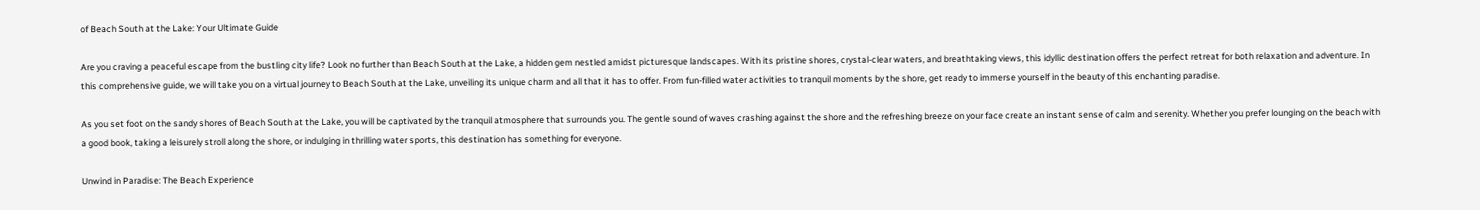of Beach South at the Lake: Your Ultimate Guide

Are you craving a peaceful escape from the bustling city life? Look no further than Beach South at the Lake, a hidden gem nestled amidst picturesque landscapes. With its pristine shores, crystal-clear waters, and breathtaking views, this idyllic destination offers the perfect retreat for both relaxation and adventure. In this comprehensive guide, we will take you on a virtual journey to Beach South at the Lake, unveiling its unique charm and all that it has to offer. From fun-filled water activities to tranquil moments by the shore, get ready to immerse yourself in the beauty of this enchanting paradise.

As you set foot on the sandy shores of Beach South at the Lake, you will be captivated by the tranquil atmosphere that surrounds you. The gentle sound of waves crashing against the shore and the refreshing breeze on your face create an instant sense of calm and serenity. Whether you prefer lounging on the beach with a good book, taking a leisurely stroll along the shore, or indulging in thrilling water sports, this destination has something for everyone.

Unwind in Paradise: The Beach Experience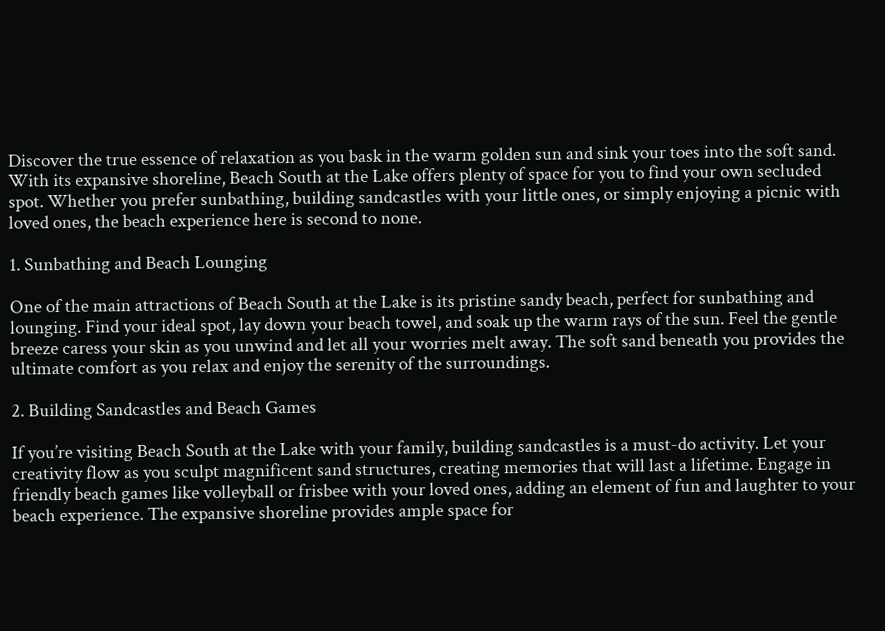Discover the true essence of relaxation as you bask in the warm golden sun and sink your toes into the soft sand. With its expansive shoreline, Beach South at the Lake offers plenty of space for you to find your own secluded spot. Whether you prefer sunbathing, building sandcastles with your little ones, or simply enjoying a picnic with loved ones, the beach experience here is second to none.

1. Sunbathing and Beach Lounging

One of the main attractions of Beach South at the Lake is its pristine sandy beach, perfect for sunbathing and lounging. Find your ideal spot, lay down your beach towel, and soak up the warm rays of the sun. Feel the gentle breeze caress your skin as you unwind and let all your worries melt away. The soft sand beneath you provides the ultimate comfort as you relax and enjoy the serenity of the surroundings.

2. Building Sandcastles and Beach Games

If you’re visiting Beach South at the Lake with your family, building sandcastles is a must-do activity. Let your creativity flow as you sculpt magnificent sand structures, creating memories that will last a lifetime. Engage in friendly beach games like volleyball or frisbee with your loved ones, adding an element of fun and laughter to your beach experience. The expansive shoreline provides ample space for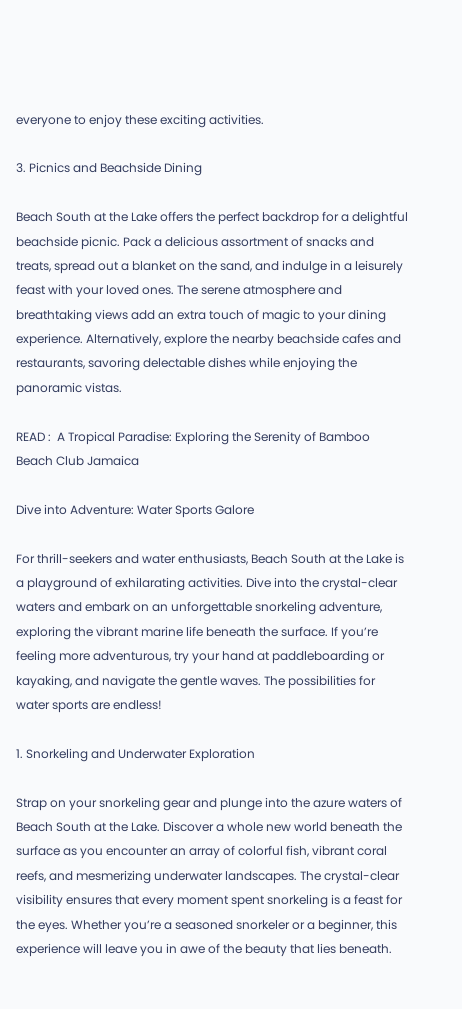everyone to enjoy these exciting activities.

3. Picnics and Beachside Dining

Beach South at the Lake offers the perfect backdrop for a delightful beachside picnic. Pack a delicious assortment of snacks and treats, spread out a blanket on the sand, and indulge in a leisurely feast with your loved ones. The serene atmosphere and breathtaking views add an extra touch of magic to your dining experience. Alternatively, explore the nearby beachside cafes and restaurants, savoring delectable dishes while enjoying the panoramic vistas.

READ :  A Tropical Paradise: Exploring the Serenity of Bamboo Beach Club Jamaica

Dive into Adventure: Water Sports Galore

For thrill-seekers and water enthusiasts, Beach South at the Lake is a playground of exhilarating activities. Dive into the crystal-clear waters and embark on an unforgettable snorkeling adventure, exploring the vibrant marine life beneath the surface. If you’re feeling more adventurous, try your hand at paddleboarding or kayaking, and navigate the gentle waves. The possibilities for water sports are endless!

1. Snorkeling and Underwater Exploration

Strap on your snorkeling gear and plunge into the azure waters of Beach South at the Lake. Discover a whole new world beneath the surface as you encounter an array of colorful fish, vibrant coral reefs, and mesmerizing underwater landscapes. The crystal-clear visibility ensures that every moment spent snorkeling is a feast for the eyes. Whether you’re a seasoned snorkeler or a beginner, this experience will leave you in awe of the beauty that lies beneath.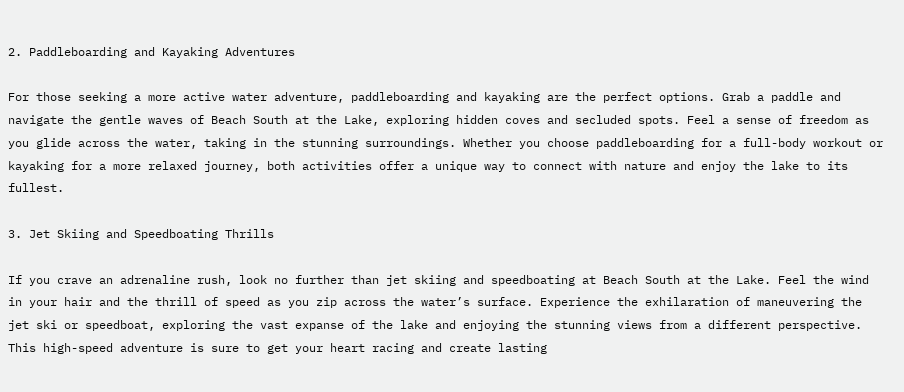2. Paddleboarding and Kayaking Adventures

For those seeking a more active water adventure, paddleboarding and kayaking are the perfect options. Grab a paddle and navigate the gentle waves of Beach South at the Lake, exploring hidden coves and secluded spots. Feel a sense of freedom as you glide across the water, taking in the stunning surroundings. Whether you choose paddleboarding for a full-body workout or kayaking for a more relaxed journey, both activities offer a unique way to connect with nature and enjoy the lake to its fullest.

3. Jet Skiing and Speedboating Thrills

If you crave an adrenaline rush, look no further than jet skiing and speedboating at Beach South at the Lake. Feel the wind in your hair and the thrill of speed as you zip across the water’s surface. Experience the exhilaration of maneuvering the jet ski or speedboat, exploring the vast expanse of the lake and enjoying the stunning views from a different perspective. This high-speed adventure is sure to get your heart racing and create lasting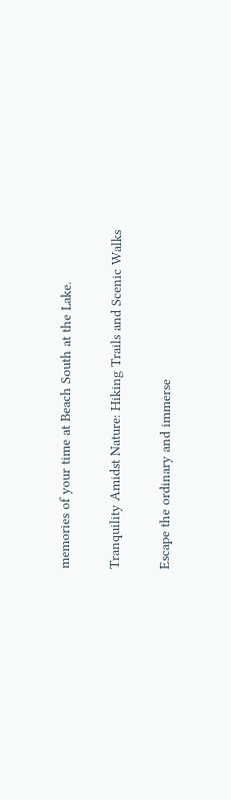memories of your time at Beach South at the Lake.

Tranquility Amidst Nature: Hiking Trails and Scenic Walks

Escape the ordinary and immerse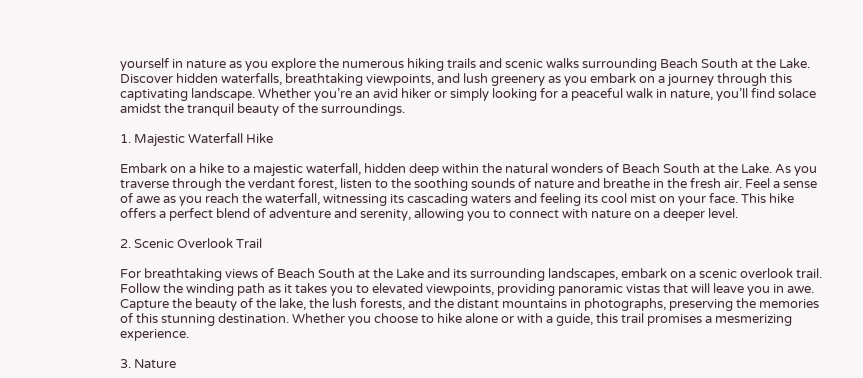yourself in nature as you explore the numerous hiking trails and scenic walks surrounding Beach South at the Lake. Discover hidden waterfalls, breathtaking viewpoints, and lush greenery as you embark on a journey through this captivating landscape. Whether you’re an avid hiker or simply looking for a peaceful walk in nature, you’ll find solace amidst the tranquil beauty of the surroundings.

1. Majestic Waterfall Hike

Embark on a hike to a majestic waterfall, hidden deep within the natural wonders of Beach South at the Lake. As you traverse through the verdant forest, listen to the soothing sounds of nature and breathe in the fresh air. Feel a sense of awe as you reach the waterfall, witnessing its cascading waters and feeling its cool mist on your face. This hike offers a perfect blend of adventure and serenity, allowing you to connect with nature on a deeper level.

2. Scenic Overlook Trail

For breathtaking views of Beach South at the Lake and its surrounding landscapes, embark on a scenic overlook trail. Follow the winding path as it takes you to elevated viewpoints, providing panoramic vistas that will leave you in awe. Capture the beauty of the lake, the lush forests, and the distant mountains in photographs, preserving the memories of this stunning destination. Whether you choose to hike alone or with a guide, this trail promises a mesmerizing experience.

3. Nature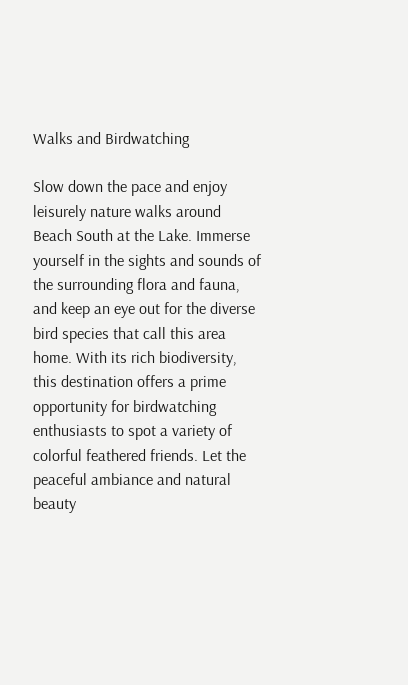Walks and Birdwatching

Slow down the pace and enjoy leisurely nature walks around Beach South at the Lake. Immerse yourself in the sights and sounds of the surrounding flora and fauna, and keep an eye out for the diverse bird species that call this area home. With its rich biodiversity, this destination offers a prime opportunity for birdwatching enthusiasts to spot a variety of colorful feathered friends. Let the peaceful ambiance and natural beauty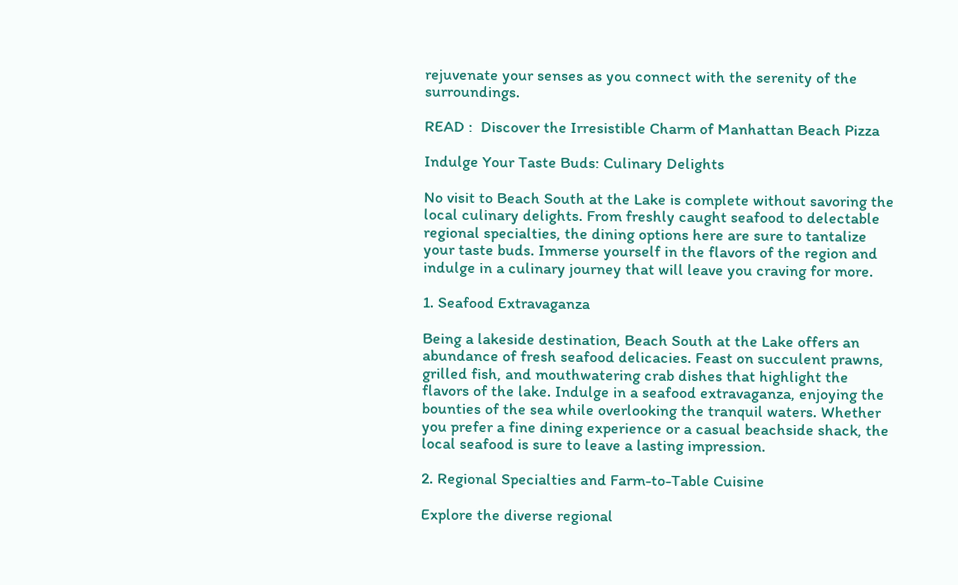rejuvenate your senses as you connect with the serenity of the surroundings.

READ :  Discover the Irresistible Charm of Manhattan Beach Pizza

Indulge Your Taste Buds: Culinary Delights

No visit to Beach South at the Lake is complete without savoring the local culinary delights. From freshly caught seafood to delectable regional specialties, the dining options here are sure to tantalize your taste buds. Immerse yourself in the flavors of the region and indulge in a culinary journey that will leave you craving for more.

1. Seafood Extravaganza

Being a lakeside destination, Beach South at the Lake offers an abundance of fresh seafood delicacies. Feast on succulent prawns, grilled fish, and mouthwatering crab dishes that highlight the flavors of the lake. Indulge in a seafood extravaganza, enjoying the bounties of the sea while overlooking the tranquil waters. Whether you prefer a fine dining experience or a casual beachside shack, the local seafood is sure to leave a lasting impression.

2. Regional Specialties and Farm-to-Table Cuisine

Explore the diverse regional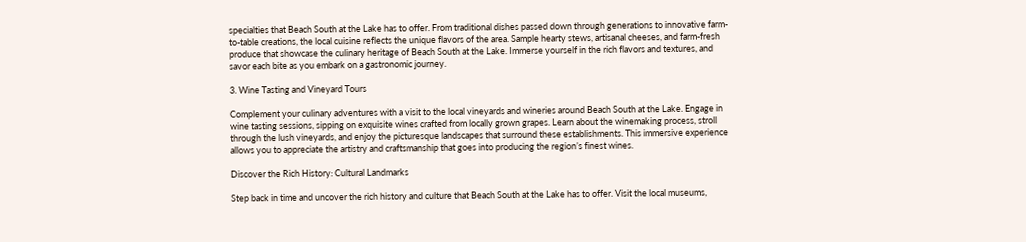specialties that Beach South at the Lake has to offer. From traditional dishes passed down through generations to innovative farm-to-table creations, the local cuisine reflects the unique flavors of the area. Sample hearty stews, artisanal cheeses, and farm-fresh produce that showcase the culinary heritage of Beach South at the Lake. Immerse yourself in the rich flavors and textures, and savor each bite as you embark on a gastronomic journey.

3. Wine Tasting and Vineyard Tours

Complement your culinary adventures with a visit to the local vineyards and wineries around Beach South at the Lake. Engage in wine tasting sessions, sipping on exquisite wines crafted from locally grown grapes. Learn about the winemaking process, stroll through the lush vineyards, and enjoy the picturesque landscapes that surround these establishments. This immersive experience allows you to appreciate the artistry and craftsmanship that goes into producing the region’s finest wines.

Discover the Rich History: Cultural Landmarks

Step back in time and uncover the rich history and culture that Beach South at the Lake has to offer. Visit the local museums,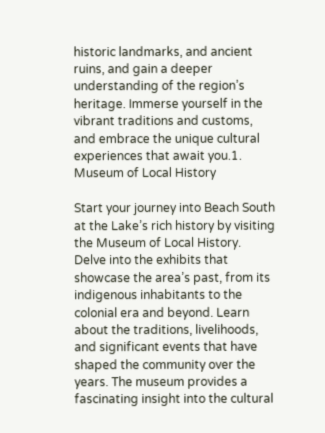historic landmarks, and ancient ruins, and gain a deeper understanding of the region’s heritage. Immerse yourself in the vibrant traditions and customs, and embrace the unique cultural experiences that await you.1. Museum of Local History

Start your journey into Beach South at the Lake’s rich history by visiting the Museum of Local History. Delve into the exhibits that showcase the area’s past, from its indigenous inhabitants to the colonial era and beyond. Learn about the traditions, livelihoods, and significant events that have shaped the community over the years. The museum provides a fascinating insight into the cultural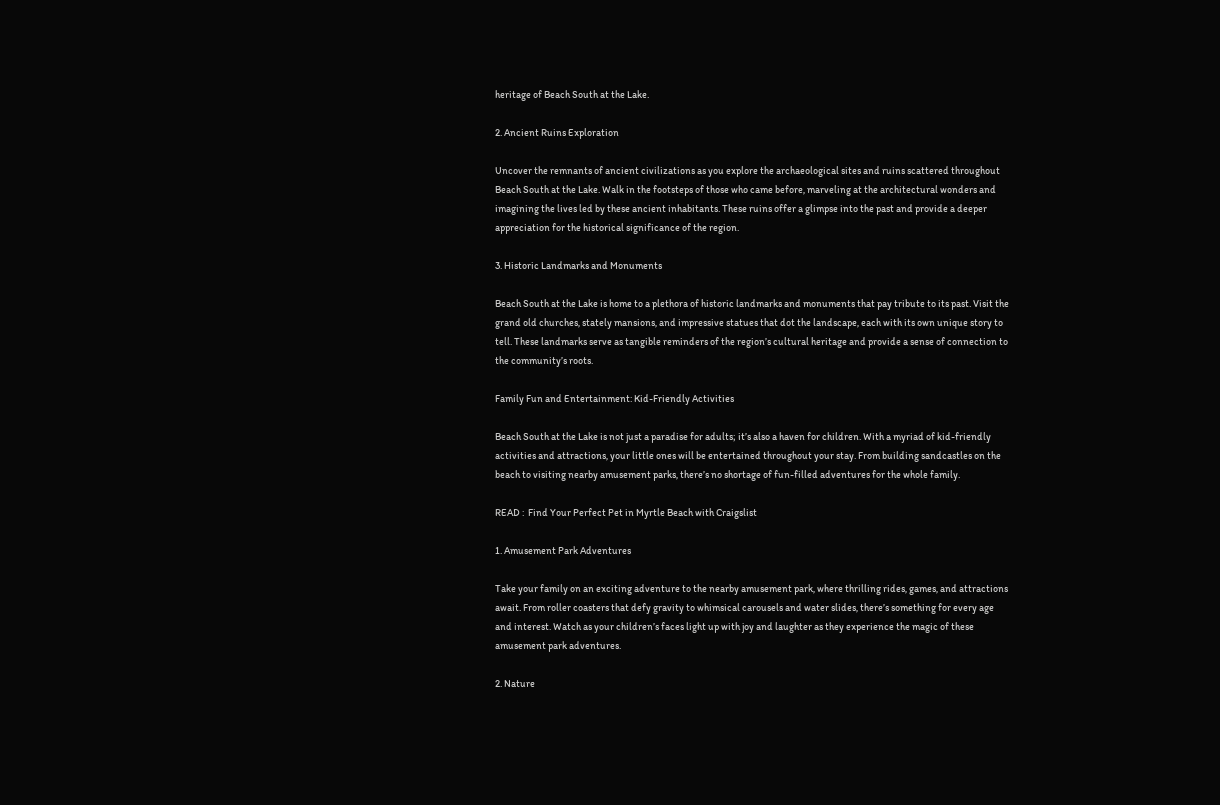heritage of Beach South at the Lake.

2. Ancient Ruins Exploration

Uncover the remnants of ancient civilizations as you explore the archaeological sites and ruins scattered throughout Beach South at the Lake. Walk in the footsteps of those who came before, marveling at the architectural wonders and imagining the lives led by these ancient inhabitants. These ruins offer a glimpse into the past and provide a deeper appreciation for the historical significance of the region.

3. Historic Landmarks and Monuments

Beach South at the Lake is home to a plethora of historic landmarks and monuments that pay tribute to its past. Visit the grand old churches, stately mansions, and impressive statues that dot the landscape, each with its own unique story to tell. These landmarks serve as tangible reminders of the region’s cultural heritage and provide a sense of connection to the community’s roots.

Family Fun and Entertainment: Kid-Friendly Activities

Beach South at the Lake is not just a paradise for adults; it’s also a haven for children. With a myriad of kid-friendly activities and attractions, your little ones will be entertained throughout your stay. From building sandcastles on the beach to visiting nearby amusement parks, there’s no shortage of fun-filled adventures for the whole family.

READ :  Find Your Perfect Pet in Myrtle Beach with Craigslist

1. Amusement Park Adventures

Take your family on an exciting adventure to the nearby amusement park, where thrilling rides, games, and attractions await. From roller coasters that defy gravity to whimsical carousels and water slides, there’s something for every age and interest. Watch as your children’s faces light up with joy and laughter as they experience the magic of these amusement park adventures.

2. Nature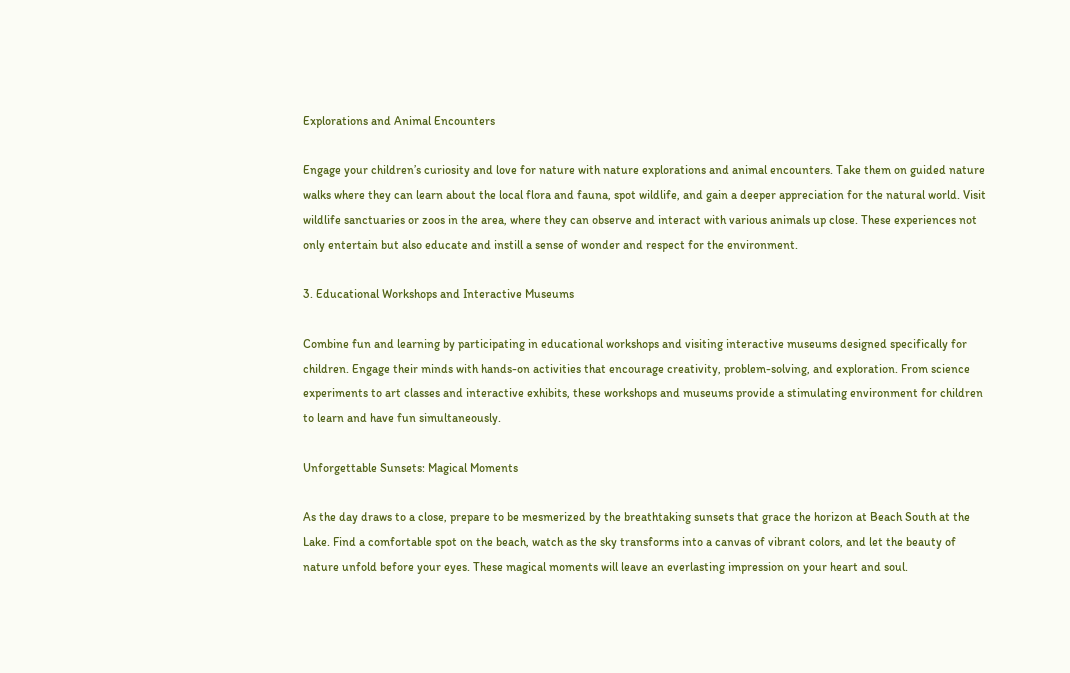Explorations and Animal Encounters

Engage your children’s curiosity and love for nature with nature explorations and animal encounters. Take them on guided nature walks where they can learn about the local flora and fauna, spot wildlife, and gain a deeper appreciation for the natural world. Visit wildlife sanctuaries or zoos in the area, where they can observe and interact with various animals up close. These experiences not only entertain but also educate and instill a sense of wonder and respect for the environment.

3. Educational Workshops and Interactive Museums

Combine fun and learning by participating in educational workshops and visiting interactive museums designed specifically for children. Engage their minds with hands-on activities that encourage creativity, problem-solving, and exploration. From science experiments to art classes and interactive exhibits, these workshops and museums provide a stimulating environment for children to learn and have fun simultaneously.

Unforgettable Sunsets: Magical Moments

As the day draws to a close, prepare to be mesmerized by the breathtaking sunsets that grace the horizon at Beach South at the Lake. Find a comfortable spot on the beach, watch as the sky transforms into a canvas of vibrant colors, and let the beauty of nature unfold before your eyes. These magical moments will leave an everlasting impression on your heart and soul.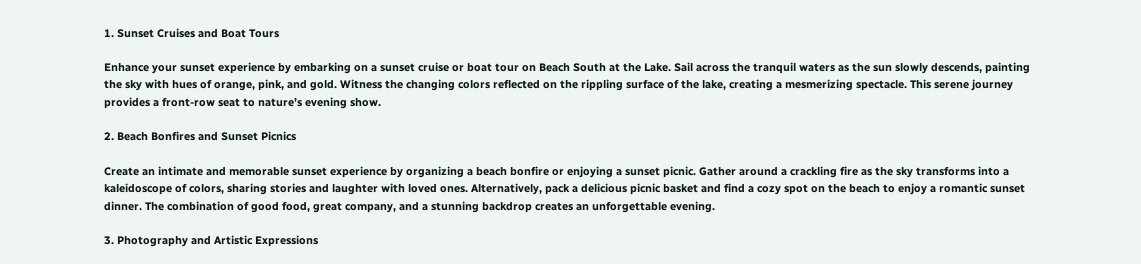1. Sunset Cruises and Boat Tours

Enhance your sunset experience by embarking on a sunset cruise or boat tour on Beach South at the Lake. Sail across the tranquil waters as the sun slowly descends, painting the sky with hues of orange, pink, and gold. Witness the changing colors reflected on the rippling surface of the lake, creating a mesmerizing spectacle. This serene journey provides a front-row seat to nature’s evening show.

2. Beach Bonfires and Sunset Picnics

Create an intimate and memorable sunset experience by organizing a beach bonfire or enjoying a sunset picnic. Gather around a crackling fire as the sky transforms into a kaleidoscope of colors, sharing stories and laughter with loved ones. Alternatively, pack a delicious picnic basket and find a cozy spot on the beach to enjoy a romantic sunset dinner. The combination of good food, great company, and a stunning backdrop creates an unforgettable evening.

3. Photography and Artistic Expressions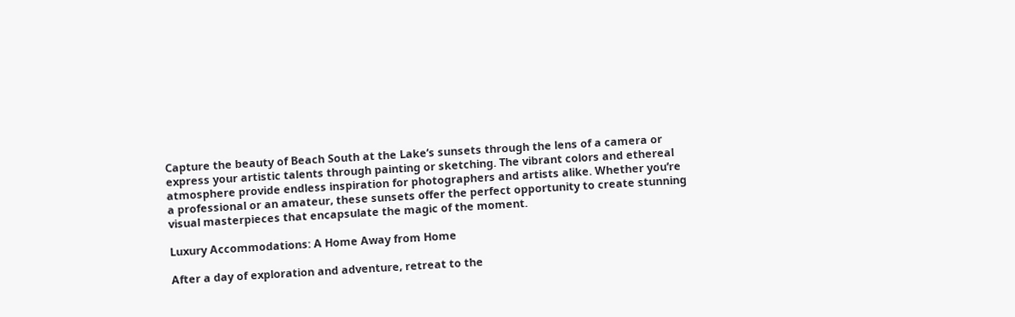Capture the beauty of Beach South at the Lake’s sunsets through the lens of a camera or express your artistic talents through painting or sketching. The vibrant colors and ethereal atmosphere provide endless inspiration for photographers and artists alike. Whether you’re a professional or an amateur, these sunsets offer the perfect opportunity to create stunning visual masterpieces that encapsulate the magic of the moment.

Luxury Accommodations: A Home Away from Home

After a day of exploration and adventure, retreat to the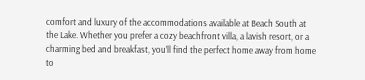comfort and luxury of the accommodations available at Beach South at the Lake. Whether you prefer a cozy beachfront villa, a lavish resort, or a charming bed and breakfast, you’ll find the perfect home away from home to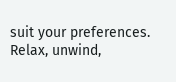suit your preferences. Relax, unwind,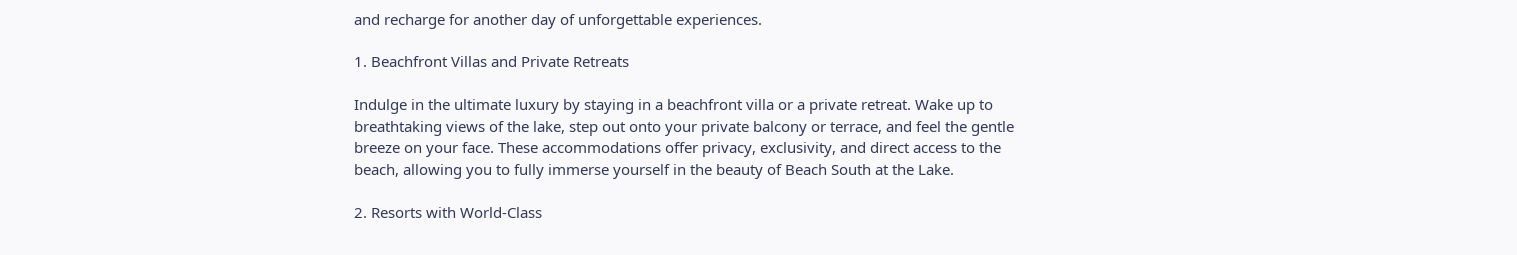and recharge for another day of unforgettable experiences.

1. Beachfront Villas and Private Retreats

Indulge in the ultimate luxury by staying in a beachfront villa or a private retreat. Wake up to breathtaking views of the lake, step out onto your private balcony or terrace, and feel the gentle breeze on your face. These accommodations offer privacy, exclusivity, and direct access to the beach, allowing you to fully immerse yourself in the beauty of Beach South at the Lake.

2. Resorts with World-Class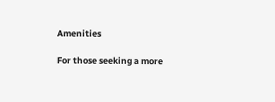Amenities

For those seeking a more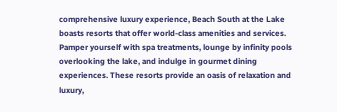comprehensive luxury experience, Beach South at the Lake boasts resorts that offer world-class amenities and services. Pamper yourself with spa treatments, lounge by infinity pools overlooking the lake, and indulge in gourmet dining experiences. These resorts provide an oasis of relaxation and luxury,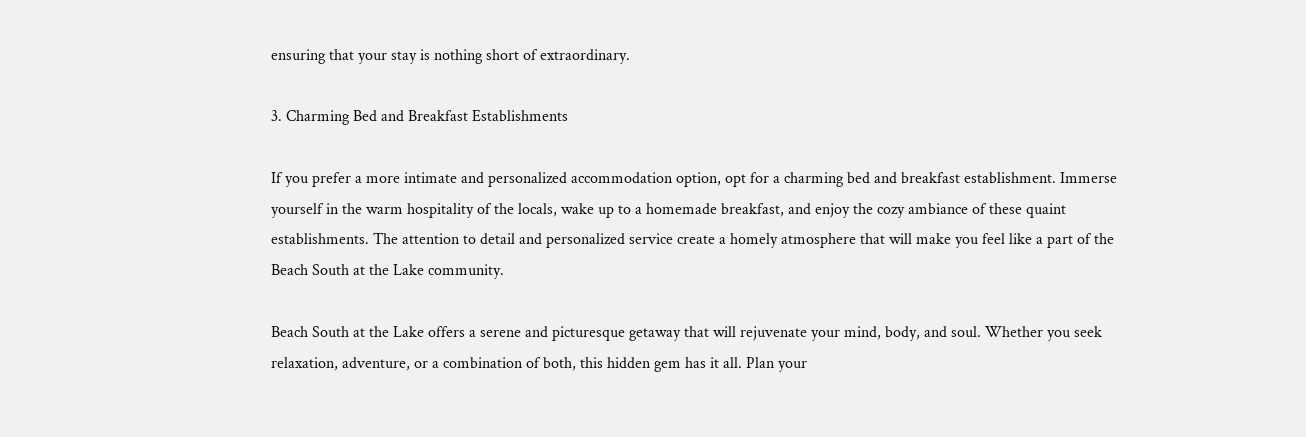ensuring that your stay is nothing short of extraordinary.

3. Charming Bed and Breakfast Establishments

If you prefer a more intimate and personalized accommodation option, opt for a charming bed and breakfast establishment. Immerse yourself in the warm hospitality of the locals, wake up to a homemade breakfast, and enjoy the cozy ambiance of these quaint establishments. The attention to detail and personalized service create a homely atmosphere that will make you feel like a part of the Beach South at the Lake community.

Beach South at the Lake offers a serene and picturesque getaway that will rejuvenate your mind, body, and soul. Whether you seek relaxation, adventure, or a combination of both, this hidden gem has it all. Plan your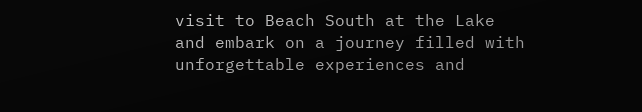visit to Beach South at the Lake and embark on a journey filled with unforgettable experiences and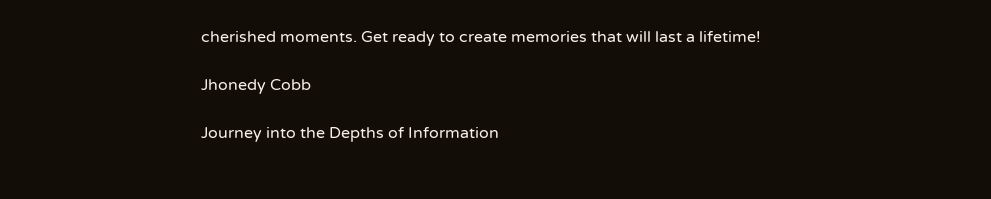cherished moments. Get ready to create memories that will last a lifetime!

Jhonedy Cobb

Journey into the Depths of Information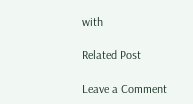with

Related Post

Leave a Comment